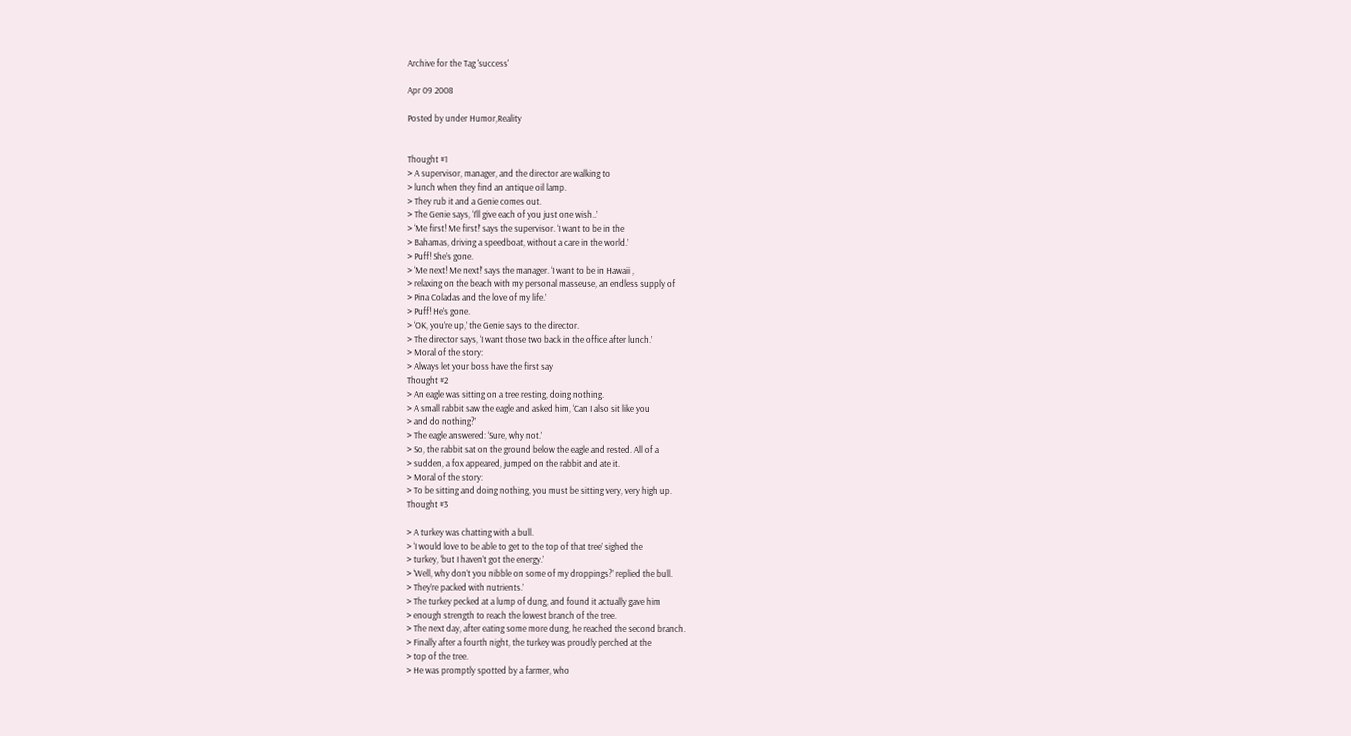Archive for the Tag 'success'

Apr 09 2008

Posted by under Humor,Reality


Thought #1
> A supervisor, manager, and the director are walking to
> lunch when they find an antique oil lamp.
> They rub it and a Genie comes out.
> The Genie says, ‘I’ll give each of you just one wish..’
> ‘Me first! Me first!’ says the supervisor. ‘I want to be in the
> Bahamas, driving a speedboat, without a care in the world.’
> Puff! She’s gone.
> ‘Me next! Me next!’ says the manager. ‘I want to be in Hawaii ,
> relaxing on the beach with my personal masseuse, an endless supply of
> Pina Coladas and the love of my life.’
> Puff! He’s gone.
> ‘OK, you’re up,’ the Genie says to the director.
> The director says, ‘I want those two back in the office after lunch.’
> Moral of the story:
> Always let your boss have the first say
Thought #2
> An eagle was sitting on a tree resting, doing nothing.
> A small rabbit saw the eagle and asked him, ‘Can I also sit like you
> and do nothing?’
> The eagle answered: ‘Sure, why not.’
> So, the rabbit sat on the ground below the eagle and rested. All of a
> sudden, a fox appeared, jumped on the rabbit and ate it.
> Moral of the story:
> To be sitting and doing nothing, you must be sitting very, very high up.
Thought #3

> A turkey was chatting with a bull.
> ‘I would love to be able to get to the top of that tree’ sighed the
> turkey, ‘but I haven’t got the energy.’
> ‘Well, why don’t you nibble on some of my droppings?’ replied the bull.
> They’re packed with nutrients.’
> The turkey pecked at a lump of dung, and found it actually gave him
> enough strength to reach the lowest branch of the tree.
> The next day, after eating some more dung, he reached the second branch.
> Finally after a fourth night, the turkey was proudly perched at the
> top of the tree.
> He was promptly spotted by a farmer, who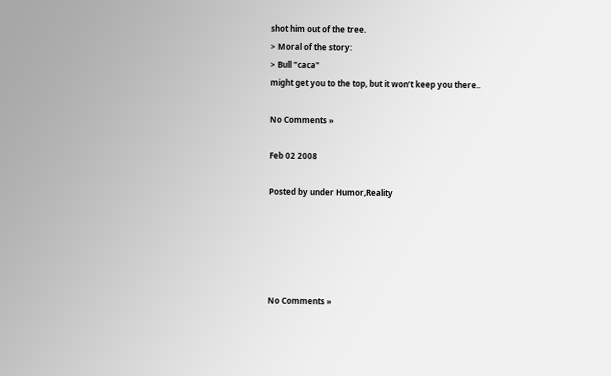shot him out of the tree.
> Moral of the story:
> Bull "caca"
might get you to the top, but it won’t keep you there..

No Comments »

Feb 02 2008

Posted by under Humor,Reality





No Comments »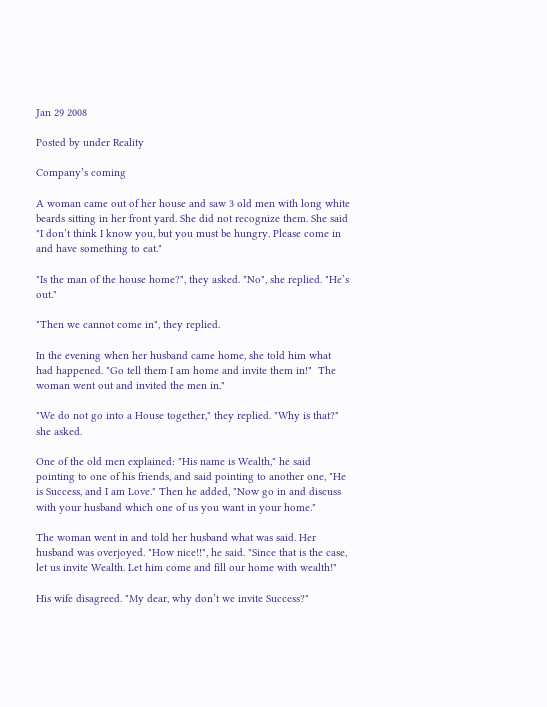Jan 29 2008

Posted by under Reality

Company’s coming

A woman came out of her house and saw 3 old men with long white beards sitting in her front yard. She did not recognize them. She said "I don’t think I know you, but you must be hungry. Please come in and have something to eat."

"Is the man of the house home?", they asked. "No", she replied. "He’s out."

"Then we cannot come in", they replied.

In the evening when her husband came home, she told him what had happened. "Go tell them I am home and invite them in!"  The woman went out and invited the men in."

"We do not go into a House together," they replied. "Why is that?" she asked.

One of the old men explained: "His name is Wealth," he said pointing to one of his friends, and said pointing to another one, "He is Success, and I am Love." Then he added, "Now go in and discuss with your husband which one of us you want in your home."

The woman went in and told her husband what was said. Her husband was overjoyed. "How nice!!", he said. "Since that is the case, let us invite Wealth. Let him come and fill our home with wealth!"

His wife disagreed. "My dear, why don’t we invite Success?"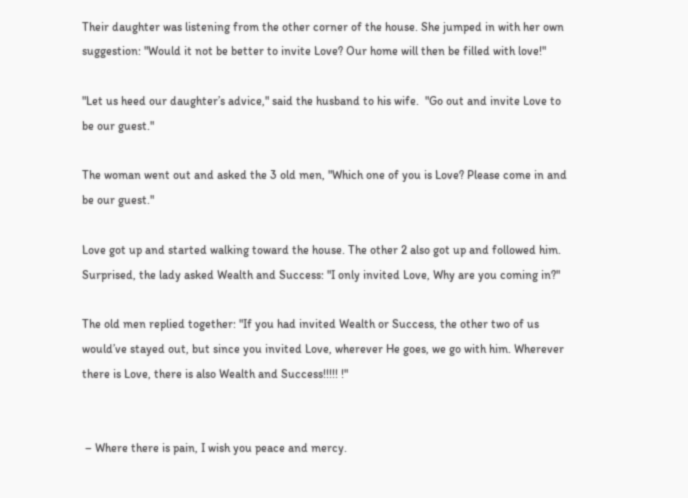Their daughter was listening from the other corner of the house. She jumped in with her own suggestion: "Would it not be better to invite Love? Our home will then be filled with love!"

"Let us heed our daughter’s advice," said the husband to his wife.  "Go out and invite Love to be our guest."

The woman went out and asked the 3 old men, "Which one of you is Love? Please come in and be our guest."

Love got up and started walking toward the house. The other 2 also got up and followed him. Surprised, the lady asked Wealth and Success: "I only invited Love, Why are you coming in?"

The old men replied together: "If you had invited Wealth or Success, the other two of us would’ve stayed out, but since you invited Love, wherever He goes, we go with him. Wherever there is Love, there is also Wealth and Success!!!!! !"


 – Where there is pain, I wish you peace and mercy.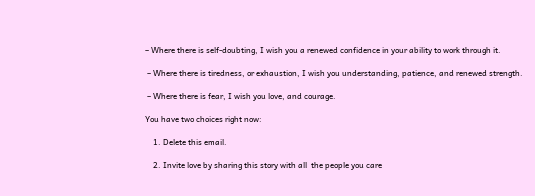– Where there is self-doubting, I wish you a renewed confidence in your ability to work through it.

 – Where there is tiredness, or exhaustion, I wish you understanding, patience, and renewed strength.

 – Where there is fear, I wish you love, and courage.

You have two choices right now:

    1. Delete this email.

    2. Invite love by sharing this story with all  the people you care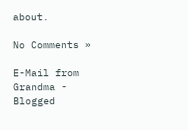about.

No Comments »

E-Mail from Grandma - Blogged